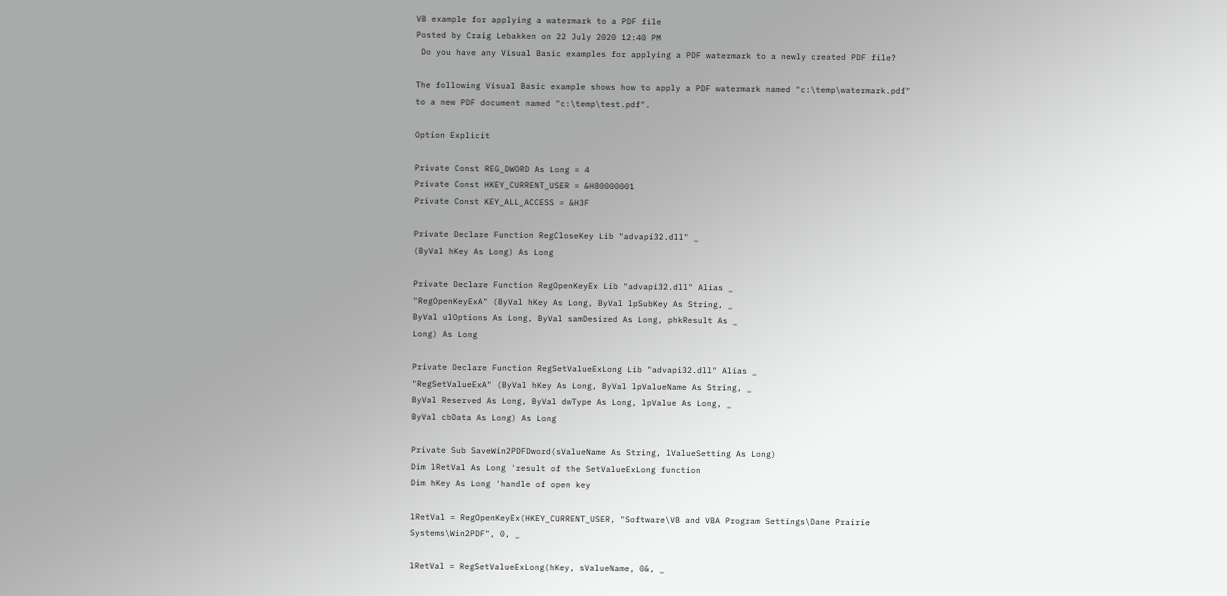VB example for applying a watermark to a PDF file
Posted by Craig Lebakken on 22 July 2020 12:40 PM
 Do you have any Visual Basic examples for applying a PDF watermark to a newly created PDF file?

The following Visual Basic example shows how to apply a PDF watermark named "c:\temp\watermark.pdf" to a new PDF document named "c:\temp\test.pdf".

Option Explicit

Private Const REG_DWORD As Long = 4
Private Const HKEY_CURRENT_USER = &H80000001
Private Const KEY_ALL_ACCESS = &H3F

Private Declare Function RegCloseKey Lib "advapi32.dll" _
(ByVal hKey As Long) As Long

Private Declare Function RegOpenKeyEx Lib "advapi32.dll" Alias _
"RegOpenKeyExA" (ByVal hKey As Long, ByVal lpSubKey As String, _
ByVal ulOptions As Long, ByVal samDesired As Long, phkResult As _
Long) As Long

Private Declare Function RegSetValueExLong Lib "advapi32.dll" Alias _
"RegSetValueExA" (ByVal hKey As Long, ByVal lpValueName As String, _
ByVal Reserved As Long, ByVal dwType As Long, lpValue As Long, _
ByVal cbData As Long) As Long

Private Sub SaveWin2PDFDword(sValueName As String, lValueSetting As Long)
Dim lRetVal As Long 'result of the SetValueExLong function
Dim hKey As Long 'handle of open key

lRetVal = RegOpenKeyEx(HKEY_CURRENT_USER, "Software\VB and VBA Program Settings\Dane Prairie Systems\Win2PDF", 0, _

lRetVal = RegSetValueExLong(hKey, sValueName, 0&, _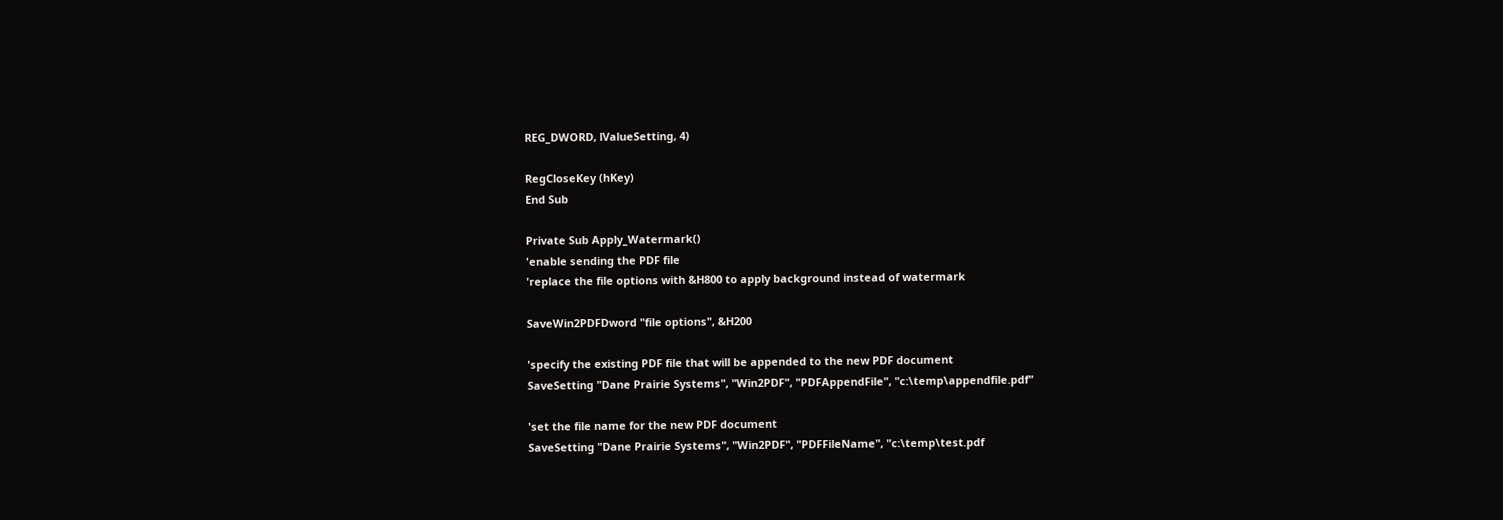REG_DWORD, lValueSetting, 4)

RegCloseKey (hKey)
End Sub

Private Sub Apply_Watermark()
'enable sending the PDF file
'replace the file options with &H800 to apply background instead of watermark

SaveWin2PDFDword "file options", &H200

'specify the existing PDF file that will be appended to the new PDF document
SaveSetting "Dane Prairie Systems", "Win2PDF", "PDFAppendFile", "c:\temp\appendfile.pdf"

'set the file name for the new PDF document
SaveSetting "Dane Prairie Systems", "Win2PDF", "PDFFileName", "c:\temp\test.pdf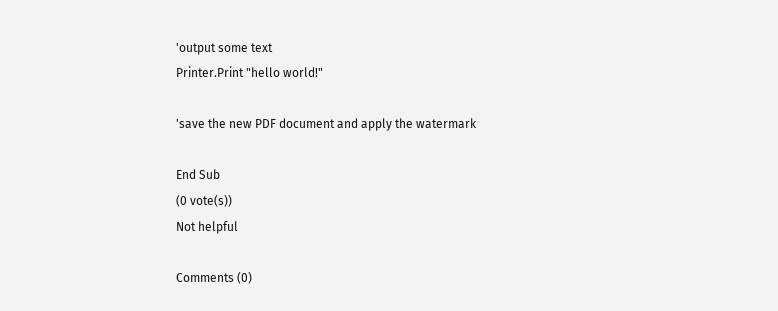'output some text
Printer.Print "hello world!"

'save the new PDF document and apply the watermark

End Sub
(0 vote(s))
Not helpful

Comments (0)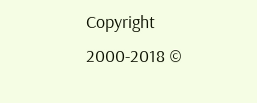Copyright 2000-2018 ©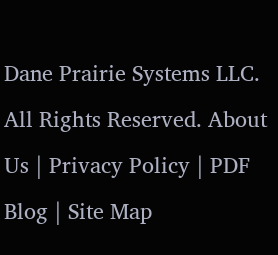Dane Prairie Systems LLC. All Rights Reserved. About Us | Privacy Policy | PDF Blog | Site Map